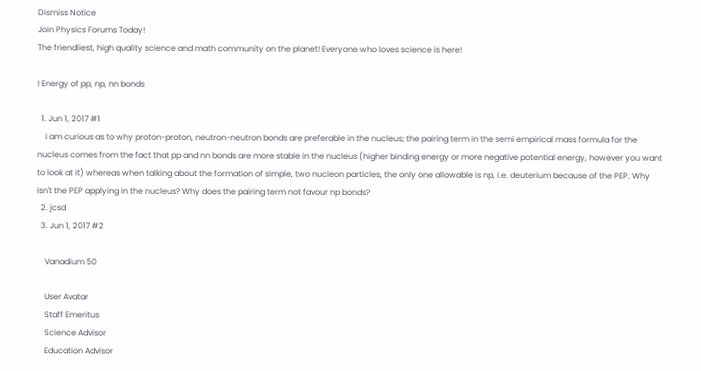Dismiss Notice
Join Physics Forums Today!
The friendliest, high quality science and math community on the planet! Everyone who loves science is here!

I Energy of pp, np, nn bonds

  1. Jun 1, 2017 #1
    I am curious as to why proton-proton, neutron-neutron bonds are preferable in the nucleus; the pairing term in the semi empirical mass formula for the nucleus comes from the fact that pp and nn bonds are more stable in the nucleus (higher binding energy or more negative potential energy, however you want to look at it) whereas when talking about the formation of simple, two nucleon particles, the only one allowable is np, i.e. deuterium because of the PEP. Why isn't the PEP applying in the nucleus? Why does the pairing term not favour np bonds?
  2. jcsd
  3. Jun 1, 2017 #2

    Vanadium 50

    User Avatar
    Staff Emeritus
    Science Advisor
    Education Advisor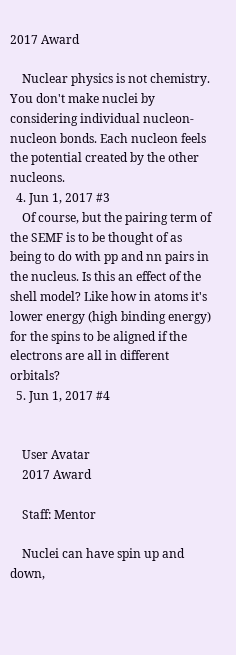2017 Award

    Nuclear physics is not chemistry. You don't make nuclei by considering individual nucleon-nucleon bonds. Each nucleon feels the potential created by the other nucleons.
  4. Jun 1, 2017 #3
    Of course, but the pairing term of the SEMF is to be thought of as being to do with pp and nn pairs in the nucleus. Is this an effect of the shell model? Like how in atoms it's lower energy (high binding energy) for the spins to be aligned if the electrons are all in different orbitals?
  5. Jun 1, 2017 #4


    User Avatar
    2017 Award

    Staff: Mentor

    Nuclei can have spin up and down,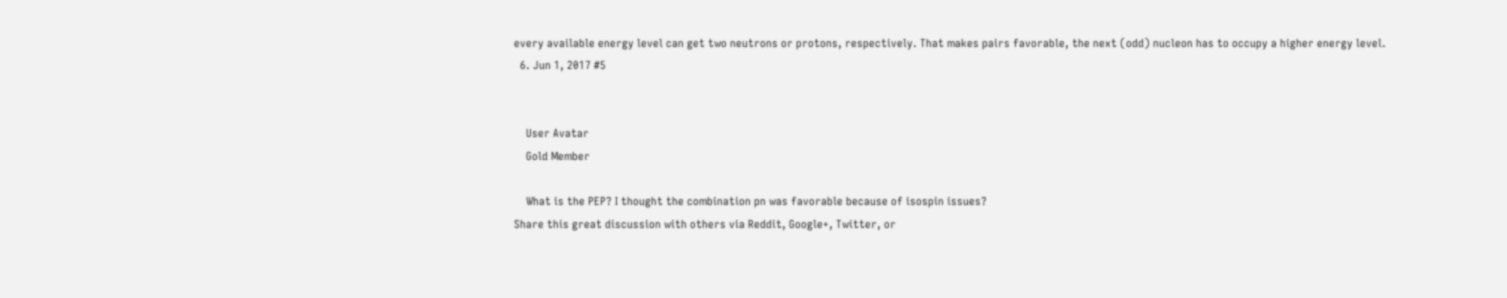every available energy level can get two neutrons or protons, respectively. That makes pairs favorable, the next (odd) nucleon has to occupy a higher energy level.
  6. Jun 1, 2017 #5


    User Avatar
    Gold Member

    What is the PEP? I thought the combination pn was favorable because of isospin issues?
Share this great discussion with others via Reddit, Google+, Twitter, or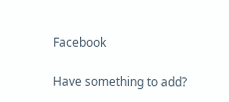Facebook

Have something to add?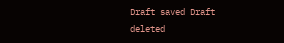Draft saved Draft deleted